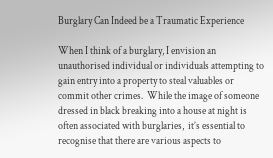Burglary Can Indeed be a Traumatic Experience

When I think of a burglary, I envision an unauthorised individual or individuals attempting to gain entry into a property to steal valuables or commit other crimes.  While the image of someone dressed in black breaking into a house at night is often associated with burglaries,  it’s essential to recognise that there are various aspects to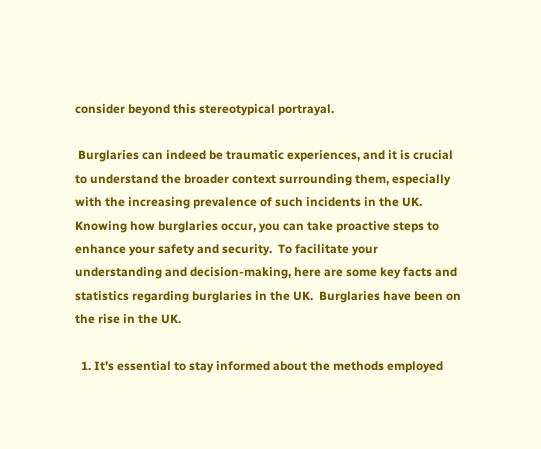consider beyond this stereotypical portrayal.

 Burglaries can indeed be traumatic experiences, and it is crucial to understand the broader context surrounding them, especially with the increasing prevalence of such incidents in the UK. Knowing how burglaries occur, you can take proactive steps to enhance your safety and security.  To facilitate your understanding and decision-making, here are some key facts and statistics regarding burglaries in the UK.  Burglaries have been on the rise in the UK.

  1. It’s essential to stay informed about the methods employed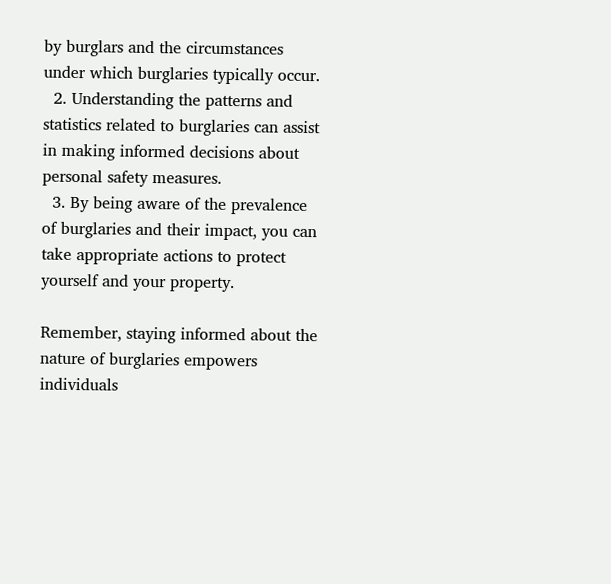by burglars and the circumstances under which burglaries typically occur.
  2. Understanding the patterns and statistics related to burglaries can assist in making informed decisions about personal safety measures.
  3. By being aware of the prevalence of burglaries and their impact, you can take appropriate actions to protect yourself and your property.

Remember, staying informed about the nature of burglaries empowers individuals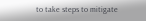to take steps to mitigate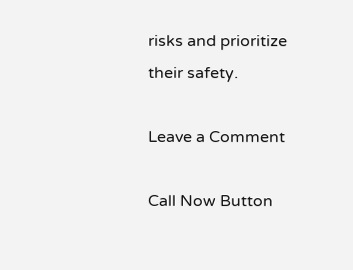risks and prioritize their safety.

Leave a Comment

Call Now Button